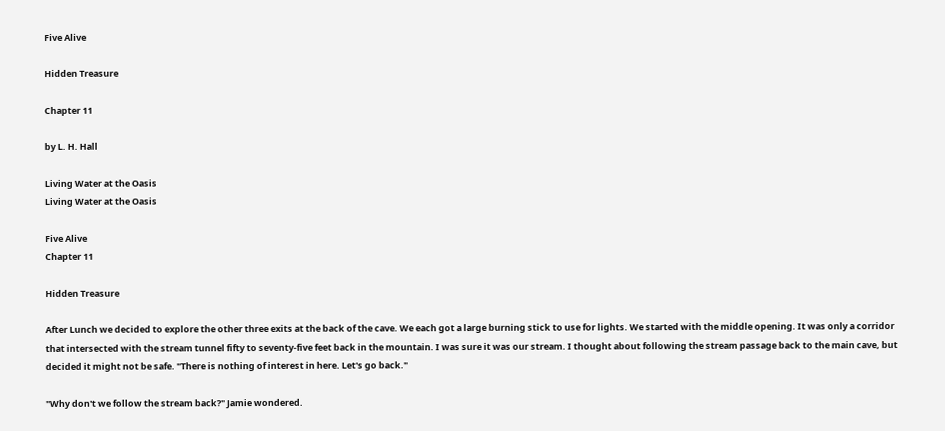Five Alive

Hidden Treasure

Chapter 11

by L. H. Hall

Living Water at the Oasis
Living Water at the Oasis

Five Alive
Chapter 11

Hidden Treasure

After Lunch we decided to explore the other three exits at the back of the cave. We each got a large burning stick to use for lights. We started with the middle opening. It was only a corridor that intersected with the stream tunnel fifty to seventy-five feet back in the mountain. I was sure it was our stream. I thought about following the stream passage back to the main cave, but decided it might not be safe. "There is nothing of interest in here. Let's go back."

"Why don't we follow the stream back?" Jamie wondered.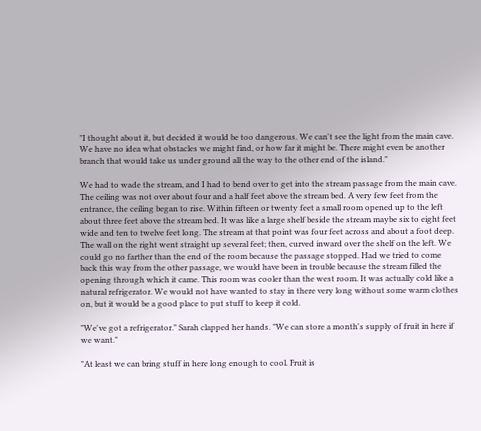"I thought about it, but decided it would be too dangerous. We can't see the light from the main cave. We have no idea what obstacles we might find, or how far it might be. There might even be another branch that would take us under ground all the way to the other end of the island."

We had to wade the stream, and I had to bend over to get into the stream passage from the main cave. The ceiling was not over about four and a half feet above the stream bed. A very few feet from the entrance, the ceiling began to rise. Within fifteen or twenty feet a small room opened up to the left about three feet above the stream bed. It was like a large shelf beside the stream maybe six to eight feet wide and ten to twelve feet long. The stream at that point was four feet across and about a foot deep. The wall on the right went straight up several feet; then, curved inward over the shelf on the left. We could go no farther than the end of the room because the passage stopped. Had we tried to come back this way from the other passage, we would have been in trouble because the stream filled the opening through which it came. This room was cooler than the west room. It was actually cold like a natural refrigerator. We would not have wanted to stay in there very long without some warm clothes on, but it would be a good place to put stuff to keep it cold.

"We've got a refrigerator." Sarah clapped her hands. "We can store a month's supply of fruit in here if we want."

"At least we can bring stuff in here long enough to cool. Fruit is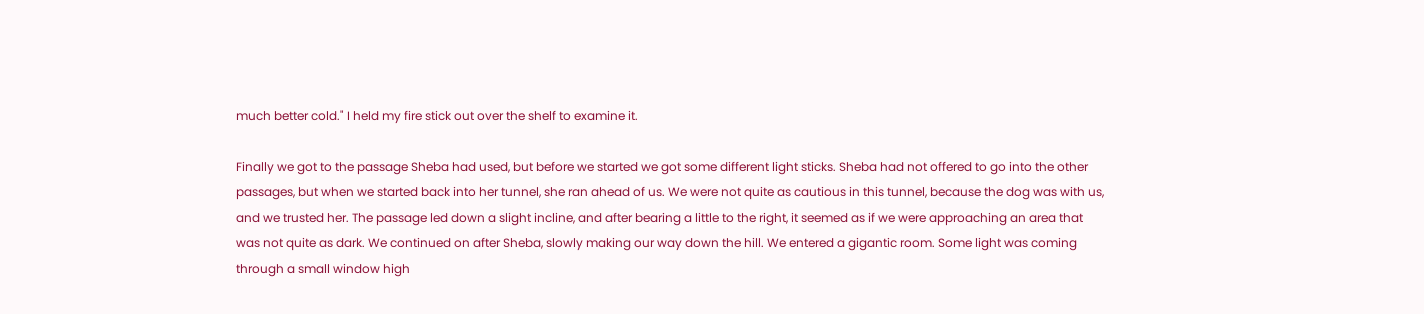much better cold." I held my fire stick out over the shelf to examine it.

Finally we got to the passage Sheba had used, but before we started we got some different light sticks. Sheba had not offered to go into the other passages, but when we started back into her tunnel, she ran ahead of us. We were not quite as cautious in this tunnel, because the dog was with us, and we trusted her. The passage led down a slight incline, and after bearing a little to the right, it seemed as if we were approaching an area that was not quite as dark. We continued on after Sheba, slowly making our way down the hill. We entered a gigantic room. Some light was coming through a small window high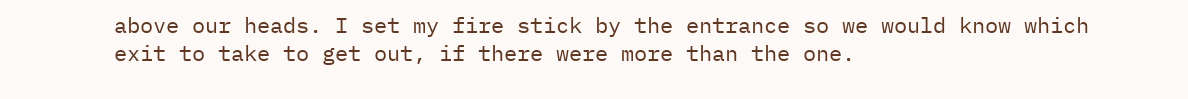above our heads. I set my fire stick by the entrance so we would know which exit to take to get out, if there were more than the one.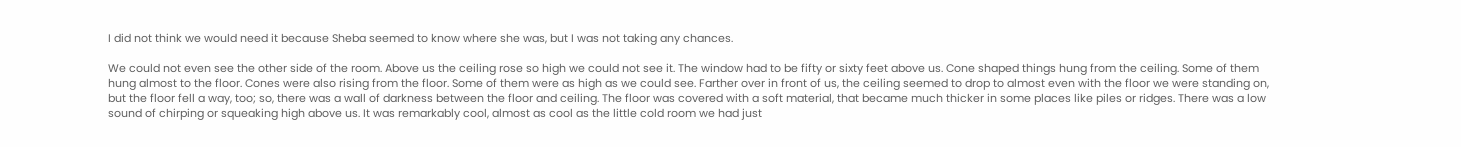I did not think we would need it because Sheba seemed to know where she was, but I was not taking any chances.

We could not even see the other side of the room. Above us the ceiling rose so high we could not see it. The window had to be fifty or sixty feet above us. Cone shaped things hung from the ceiling. Some of them hung almost to the floor. Cones were also rising from the floor. Some of them were as high as we could see. Farther over in front of us, the ceiling seemed to drop to almost even with the floor we were standing on, but the floor fell a way, too; so, there was a wall of darkness between the floor and ceiling. The floor was covered with a soft material, that became much thicker in some places like piles or ridges. There was a low sound of chirping or squeaking high above us. It was remarkably cool, almost as cool as the little cold room we had just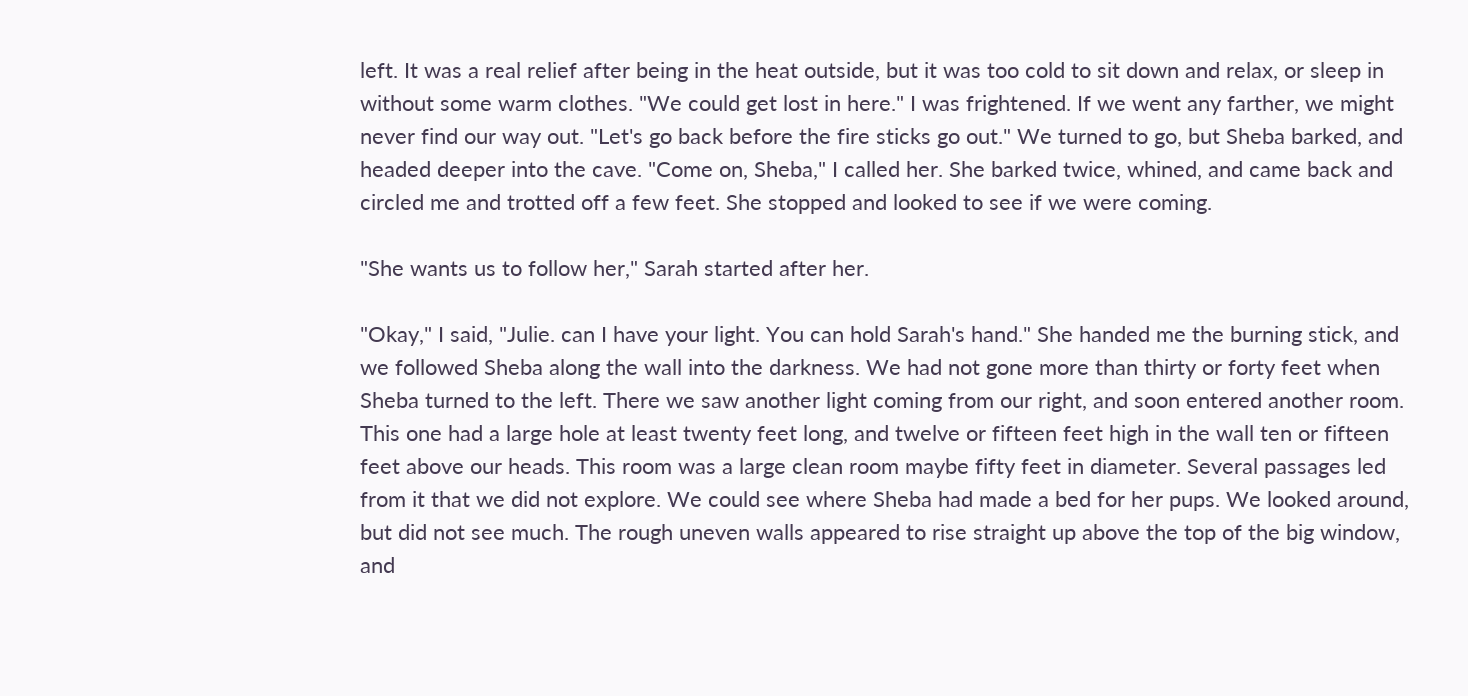left. It was a real relief after being in the heat outside, but it was too cold to sit down and relax, or sleep in without some warm clothes. "We could get lost in here." I was frightened. If we went any farther, we might never find our way out. "Let's go back before the fire sticks go out." We turned to go, but Sheba barked, and headed deeper into the cave. "Come on, Sheba," I called her. She barked twice, whined, and came back and circled me and trotted off a few feet. She stopped and looked to see if we were coming.

"She wants us to follow her," Sarah started after her.

"Okay," I said, "Julie. can I have your light. You can hold Sarah's hand." She handed me the burning stick, and we followed Sheba along the wall into the darkness. We had not gone more than thirty or forty feet when Sheba turned to the left. There we saw another light coming from our right, and soon entered another room. This one had a large hole at least twenty feet long, and twelve or fifteen feet high in the wall ten or fifteen feet above our heads. This room was a large clean room maybe fifty feet in diameter. Several passages led from it that we did not explore. We could see where Sheba had made a bed for her pups. We looked around, but did not see much. The rough uneven walls appeared to rise straight up above the top of the big window, and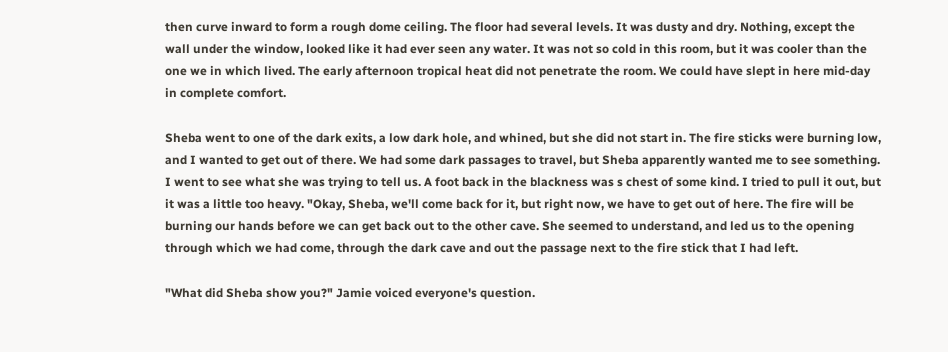then curve inward to form a rough dome ceiling. The floor had several levels. It was dusty and dry. Nothing, except the wall under the window, looked like it had ever seen any water. It was not so cold in this room, but it was cooler than the one we in which lived. The early afternoon tropical heat did not penetrate the room. We could have slept in here mid-day in complete comfort.

Sheba went to one of the dark exits, a low dark hole, and whined, but she did not start in. The fire sticks were burning low, and I wanted to get out of there. We had some dark passages to travel, but Sheba apparently wanted me to see something. I went to see what she was trying to tell us. A foot back in the blackness was s chest of some kind. I tried to pull it out, but it was a little too heavy. "Okay, Sheba, we'll come back for it, but right now, we have to get out of here. The fire will be burning our hands before we can get back out to the other cave. She seemed to understand, and led us to the opening through which we had come, through the dark cave and out the passage next to the fire stick that I had left.

"What did Sheba show you?" Jamie voiced everyone's question.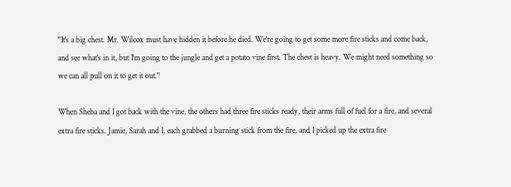"It's a big chest. Mr. Wilcox must have hidden it before he died. We're going to get some more fire sticks and come back, and see what's in it, but I'm going to the jungle and get a potato vine first. The chest is heavy. We might need something so we can all pull on it to get it out."

When Sheba and I got back with the vine, the others had three fire sticks ready, their arms full of fuel for a fire, and several extra fire sticks. Jamie, Sarah and I, each grabbed a burning stick from the fire, and I picked up the extra fire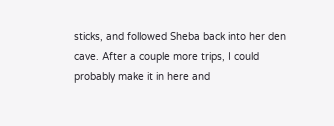sticks, and followed Sheba back into her den cave. After a couple more trips, I could probably make it in here and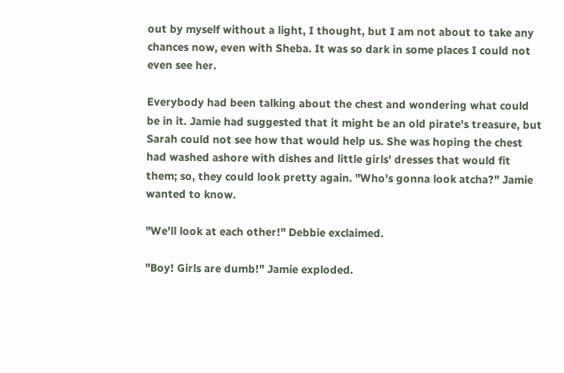out by myself without a light, I thought, but I am not about to take any chances now, even with Sheba. It was so dark in some places I could not even see her.

Everybody had been talking about the chest and wondering what could be in it. Jamie had suggested that it might be an old pirate's treasure, but Sarah could not see how that would help us. She was hoping the chest had washed ashore with dishes and little girls' dresses that would fit them; so, they could look pretty again. "Who's gonna look atcha?" Jamie wanted to know.

"We'll look at each other!" Debbie exclaimed.

"Boy! Girls are dumb!" Jamie exploded.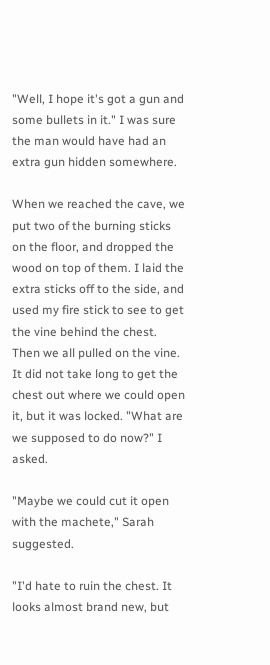"Well, I hope it's got a gun and some bullets in it." I was sure the man would have had an extra gun hidden somewhere.

When we reached the cave, we put two of the burning sticks on the floor, and dropped the wood on top of them. I laid the extra sticks off to the side, and used my fire stick to see to get the vine behind the chest. Then we all pulled on the vine. It did not take long to get the chest out where we could open it, but it was locked. "What are we supposed to do now?" I asked.

"Maybe we could cut it open with the machete," Sarah suggested.

"I'd hate to ruin the chest. It looks almost brand new, but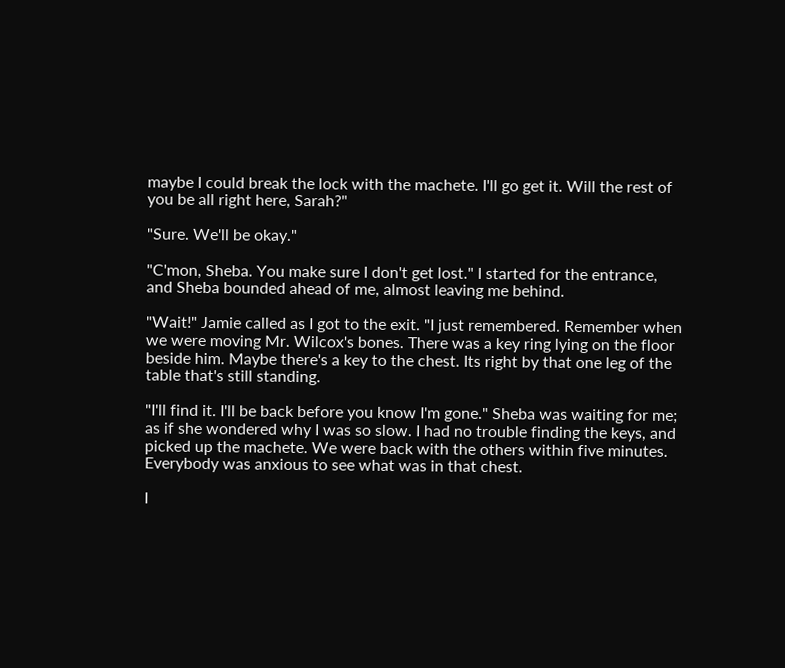maybe I could break the lock with the machete. I'll go get it. Will the rest of you be all right here, Sarah?"

"Sure. We'll be okay."

"C'mon, Sheba. You make sure I don't get lost." I started for the entrance, and Sheba bounded ahead of me, almost leaving me behind.

"Wait!" Jamie called as I got to the exit. "I just remembered. Remember when we were moving Mr. Wilcox's bones. There was a key ring lying on the floor beside him. Maybe there's a key to the chest. Its right by that one leg of the table that's still standing.

"I'll find it. I'll be back before you know I'm gone." Sheba was waiting for me; as if she wondered why I was so slow. I had no trouble finding the keys, and picked up the machete. We were back with the others within five minutes. Everybody was anxious to see what was in that chest.

I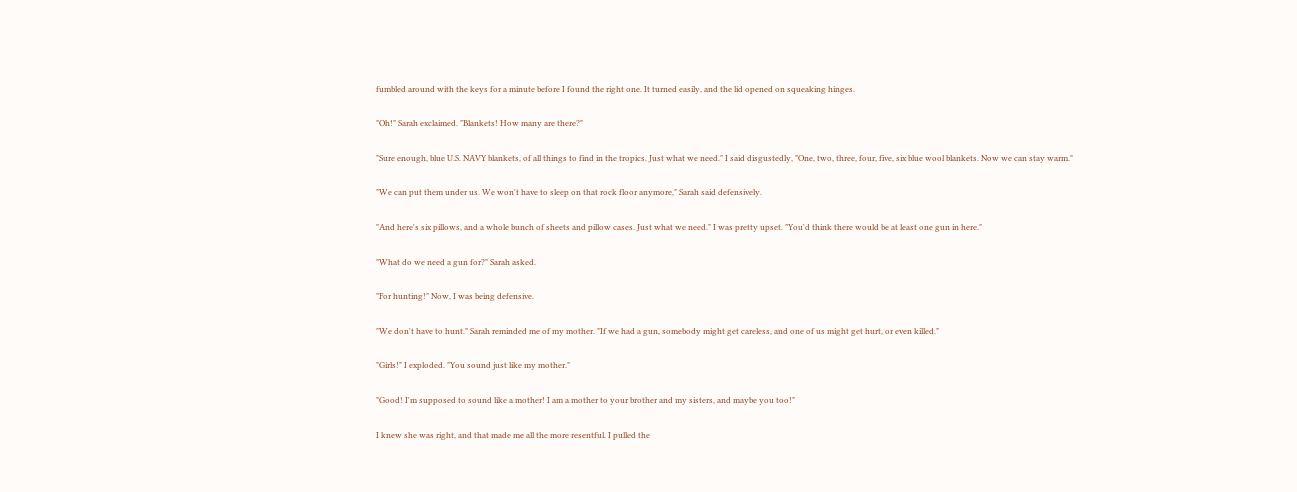fumbled around with the keys for a minute before I found the right one. It turned easily, and the lid opened on squeaking hinges.

"Oh!" Sarah exclaimed. "Blankets! How many are there?"

"Sure enough, blue U.S. NAVY blankets, of all things to find in the tropics. Just what we need." I said disgustedly, "One, two, three, four, five, six blue wool blankets. Now we can stay warm."

"We can put them under us. We won't have to sleep on that rock floor anymore," Sarah said defensively.

"And here's six pillows, and a whole bunch of sheets and pillow cases. Just what we need." I was pretty upset. "You'd think there would be at least one gun in here."

"What do we need a gun for?" Sarah asked.

"For hunting!" Now, I was being defensive.

"We don't have to hunt." Sarah reminded me of my mother. "If we had a gun, somebody might get careless, and one of us might get hurt, or even killed."

"Girls!" I exploded. "You sound just like my mother."

"Good! I'm supposed to sound like a mother! I am a mother to your brother and my sisters, and maybe you too!"

I knew she was right, and that made me all the more resentful. I pulled the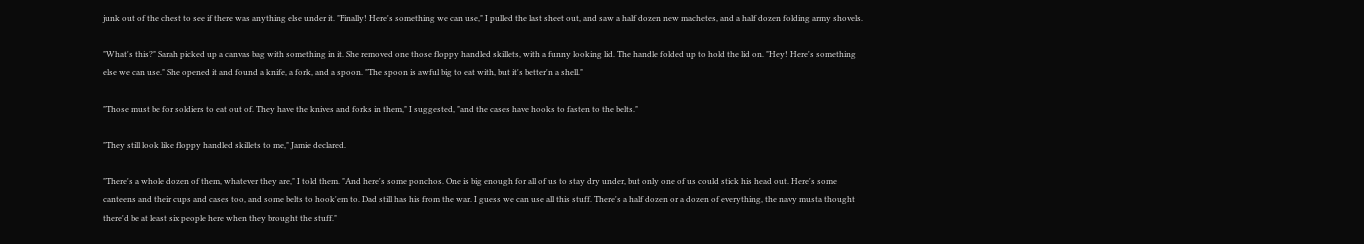junk out of the chest to see if there was anything else under it. "Finally! Here's something we can use," I pulled the last sheet out, and saw a half dozen new machetes, and a half dozen folding army shovels.

"What's this?" Sarah picked up a canvas bag with something in it. She removed one those floppy handled skillets, with a funny looking lid. The handle folded up to hold the lid on. "Hey! Here's something else we can use." She opened it and found a knife, a fork, and a spoon. "The spoon is awful big to eat with, but it's better'n a shell."

"Those must be for soldiers to eat out of. They have the knives and forks in them," I suggested, "and the cases have hooks to fasten to the belts."

"They still look like floppy handled skillets to me," Jamie declared.

"There's a whole dozen of them, whatever they are," I told them. "And here's some ponchos. One is big enough for all of us to stay dry under, but only one of us could stick his head out. Here's some canteens and their cups and cases too, and some belts to hook'em to. Dad still has his from the war. I guess we can use all this stuff. There's a half dozen or a dozen of everything, the navy musta thought there'd be at least six people here when they brought the stuff."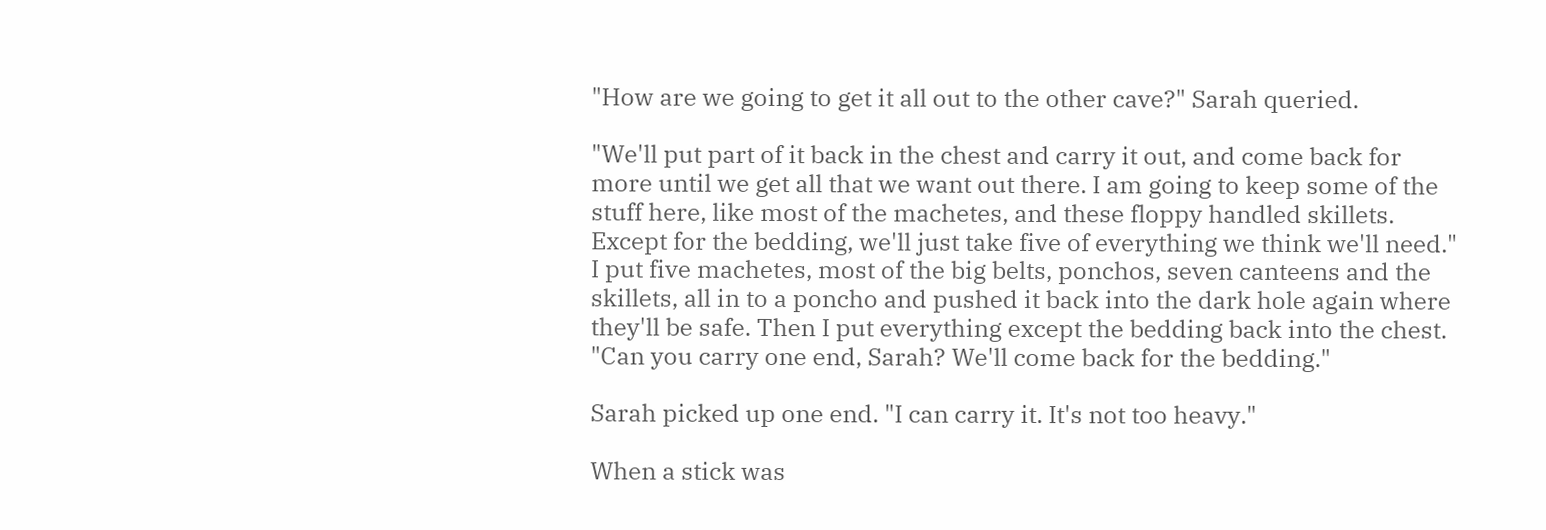"How are we going to get it all out to the other cave?" Sarah queried.

"We'll put part of it back in the chest and carry it out, and come back for more until we get all that we want out there. I am going to keep some of the stuff here, like most of the machetes, and these floppy handled skillets. Except for the bedding, we'll just take five of everything we think we'll need." I put five machetes, most of the big belts, ponchos, seven canteens and the skillets, all in to a poncho and pushed it back into the dark hole again where they'll be safe. Then I put everything except the bedding back into the chest. "Can you carry one end, Sarah? We'll come back for the bedding."

Sarah picked up one end. "I can carry it. It's not too heavy."

When a stick was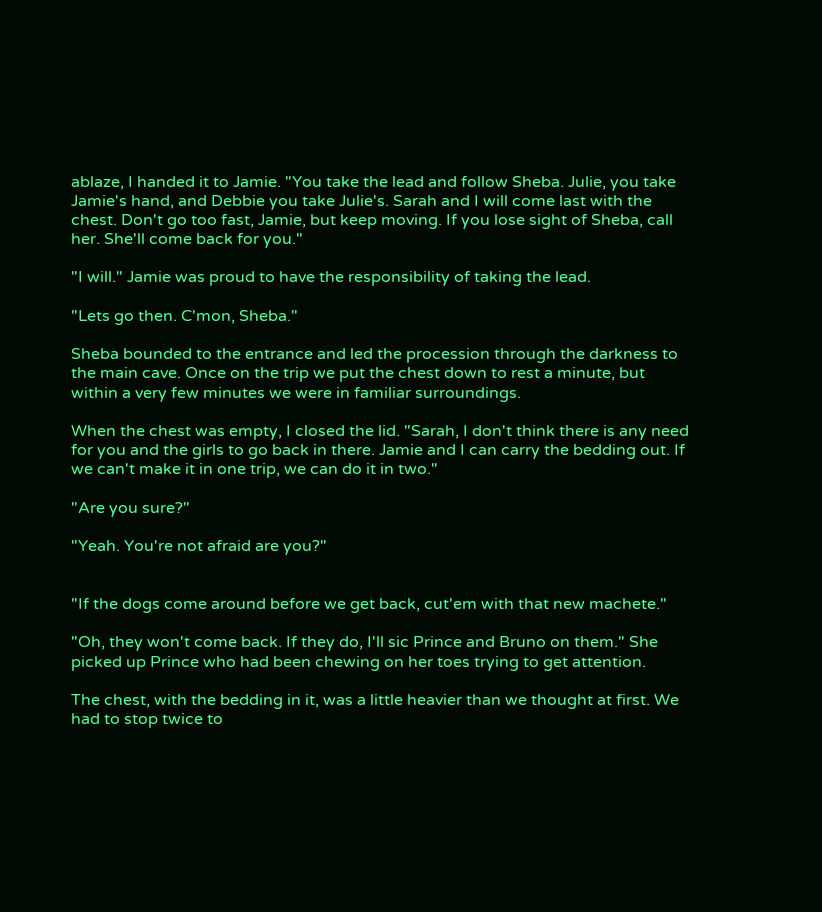ablaze, I handed it to Jamie. "You take the lead and follow Sheba. Julie, you take Jamie's hand, and Debbie you take Julie's. Sarah and I will come last with the chest. Don't go too fast, Jamie, but keep moving. If you lose sight of Sheba, call her. She'll come back for you."

"I will." Jamie was proud to have the responsibility of taking the lead.

"Lets go then. C'mon, Sheba."

Sheba bounded to the entrance and led the procession through the darkness to the main cave. Once on the trip we put the chest down to rest a minute, but within a very few minutes we were in familiar surroundings.

When the chest was empty, I closed the lid. "Sarah, I don't think there is any need for you and the girls to go back in there. Jamie and I can carry the bedding out. If we can't make it in one trip, we can do it in two."

"Are you sure?"

"Yeah. You're not afraid are you?"


"If the dogs come around before we get back, cut'em with that new machete."

"Oh, they won't come back. If they do, I'll sic Prince and Bruno on them." She picked up Prince who had been chewing on her toes trying to get attention.

The chest, with the bedding in it, was a little heavier than we thought at first. We had to stop twice to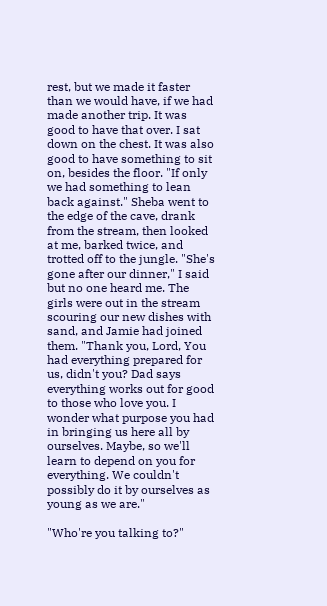rest, but we made it faster than we would have, if we had made another trip. It was good to have that over. I sat down on the chest. It was also good to have something to sit on, besides the floor. "If only we had something to lean back against." Sheba went to the edge of the cave, drank from the stream, then looked at me, barked twice, and trotted off to the jungle. "She's gone after our dinner," I said but no one heard me. The girls were out in the stream scouring our new dishes with sand, and Jamie had joined them. "Thank you, Lord, You had everything prepared for us, didn't you? Dad says everything works out for good to those who love you. I wonder what purpose you had in bringing us here all by ourselves. Maybe, so we'll learn to depend on you for everything. We couldn't possibly do it by ourselves as young as we are."

"Who're you talking to?"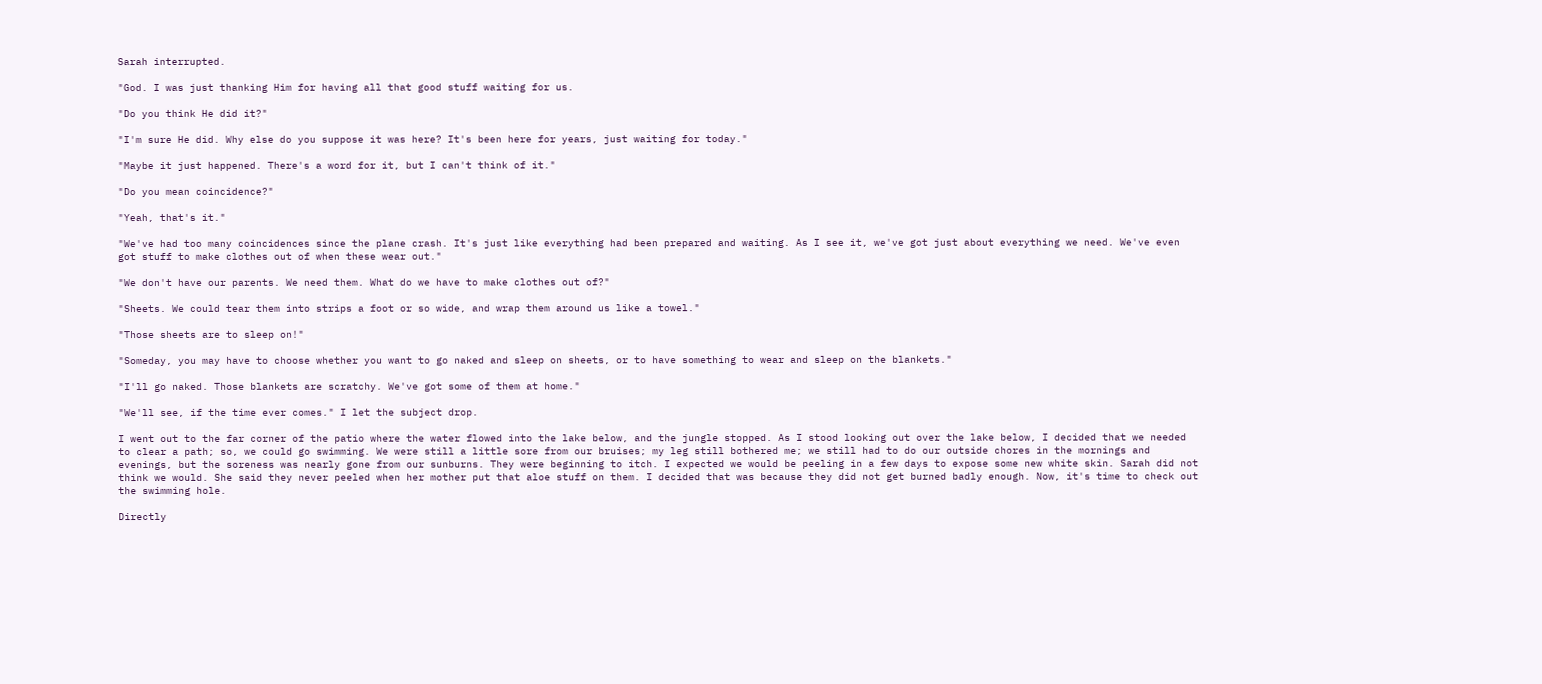Sarah interrupted.

"God. I was just thanking Him for having all that good stuff waiting for us.

"Do you think He did it?"

"I'm sure He did. Why else do you suppose it was here? It's been here for years, just waiting for today."

"Maybe it just happened. There's a word for it, but I can't think of it."

"Do you mean coincidence?"

"Yeah, that's it."

"We've had too many coincidences since the plane crash. It's just like everything had been prepared and waiting. As I see it, we've got just about everything we need. We've even got stuff to make clothes out of when these wear out."

"We don't have our parents. We need them. What do we have to make clothes out of?"

"Sheets. We could tear them into strips a foot or so wide, and wrap them around us like a towel."

"Those sheets are to sleep on!"

"Someday, you may have to choose whether you want to go naked and sleep on sheets, or to have something to wear and sleep on the blankets."

"I'll go naked. Those blankets are scratchy. We've got some of them at home."

"We'll see, if the time ever comes." I let the subject drop.

I went out to the far corner of the patio where the water flowed into the lake below, and the jungle stopped. As I stood looking out over the lake below, I decided that we needed to clear a path; so, we could go swimming. We were still a little sore from our bruises; my leg still bothered me; we still had to do our outside chores in the mornings and evenings, but the soreness was nearly gone from our sunburns. They were beginning to itch. I expected we would be peeling in a few days to expose some new white skin. Sarah did not think we would. She said they never peeled when her mother put that aloe stuff on them. I decided that was because they did not get burned badly enough. Now, it's time to check out the swimming hole.

Directly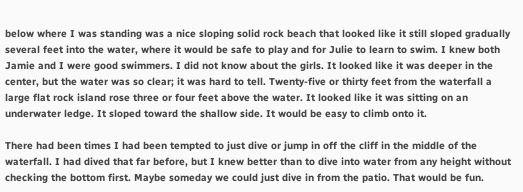below where I was standing was a nice sloping solid rock beach that looked like it still sloped gradually several feet into the water, where it would be safe to play and for Julie to learn to swim. I knew both Jamie and I were good swimmers. I did not know about the girls. It looked like it was deeper in the center, but the water was so clear; it was hard to tell. Twenty-five or thirty feet from the waterfall a large flat rock island rose three or four feet above the water. It looked like it was sitting on an underwater ledge. It sloped toward the shallow side. It would be easy to climb onto it.

There had been times I had been tempted to just dive or jump in off the cliff in the middle of the waterfall. I had dived that far before, but I knew better than to dive into water from any height without checking the bottom first. Maybe someday we could just dive in from the patio. That would be fun.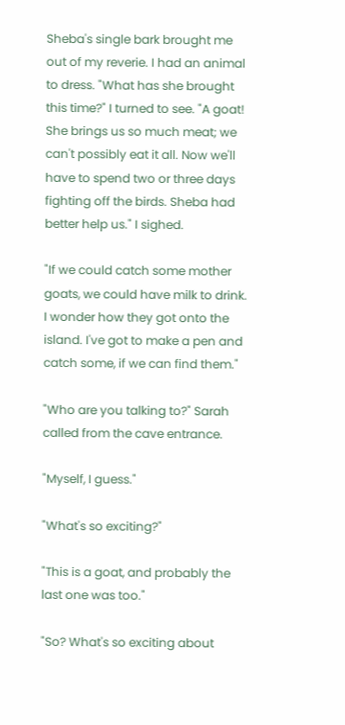Sheba's single bark brought me out of my reverie. I had an animal to dress. "What has she brought this time?" I turned to see. "A goat! She brings us so much meat; we can't possibly eat it all. Now we'll have to spend two or three days fighting off the birds. Sheba had better help us." I sighed.

"If we could catch some mother goats, we could have milk to drink. I wonder how they got onto the island. I've got to make a pen and catch some, if we can find them."

"Who are you talking to?" Sarah called from the cave entrance.

"Myself, I guess."

"What's so exciting?"

"This is a goat, and probably the last one was too."

"So? What's so exciting about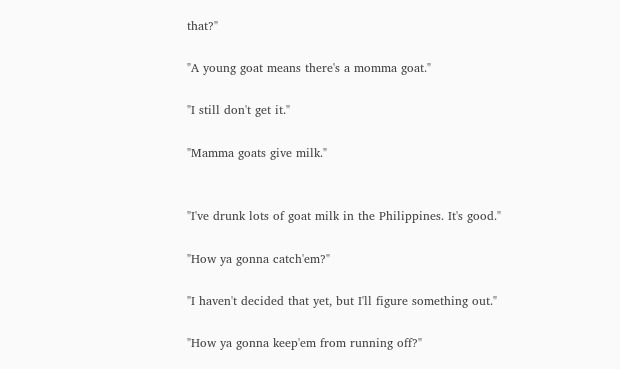that?"

"A young goat means there's a momma goat."

"I still don't get it."

"Mamma goats give milk."


"I've drunk lots of goat milk in the Philippines. It's good."

"How ya gonna catch'em?"

"I haven't decided that yet, but I'll figure something out."

"How ya gonna keep'em from running off?"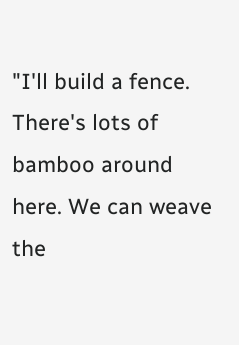"I'll build a fence. There's lots of bamboo around here. We can weave the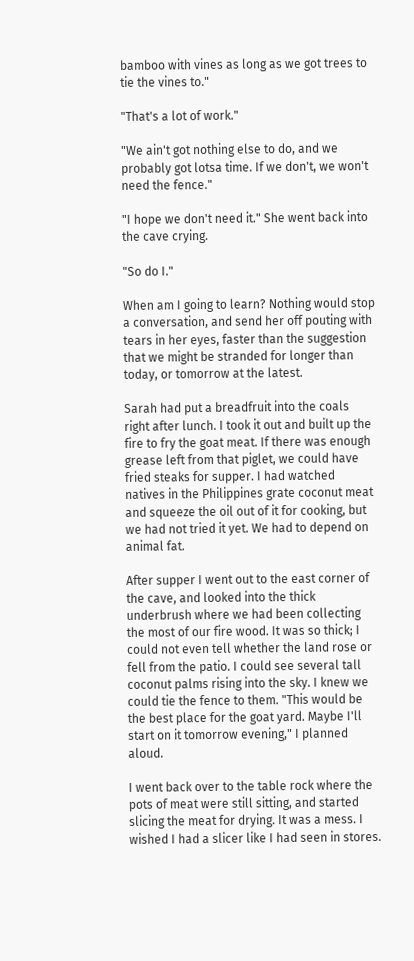bamboo with vines as long as we got trees to tie the vines to."

"That's a lot of work."

"We ain't got nothing else to do, and we probably got lotsa time. If we don't, we won't need the fence."

"I hope we don't need it." She went back into the cave crying.

"So do I."

When am I going to learn? Nothing would stop a conversation, and send her off pouting with tears in her eyes, faster than the suggestion that we might be stranded for longer than today, or tomorrow at the latest.

Sarah had put a breadfruit into the coals right after lunch. I took it out and built up the fire to fry the goat meat. If there was enough grease left from that piglet, we could have fried steaks for supper. I had watched natives in the Philippines grate coconut meat and squeeze the oil out of it for cooking, but we had not tried it yet. We had to depend on animal fat.

After supper I went out to the east corner of the cave, and looked into the thick underbrush where we had been collecting the most of our fire wood. It was so thick; I could not even tell whether the land rose or fell from the patio. I could see several tall coconut palms rising into the sky. I knew we could tie the fence to them. "This would be the best place for the goat yard. Maybe I'll start on it tomorrow evening," I planned aloud.

I went back over to the table rock where the pots of meat were still sitting, and started slicing the meat for drying. It was a mess. I wished I had a slicer like I had seen in stores.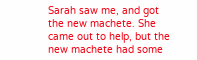Sarah saw me, and got the new machete. She came out to help, but the new machete had some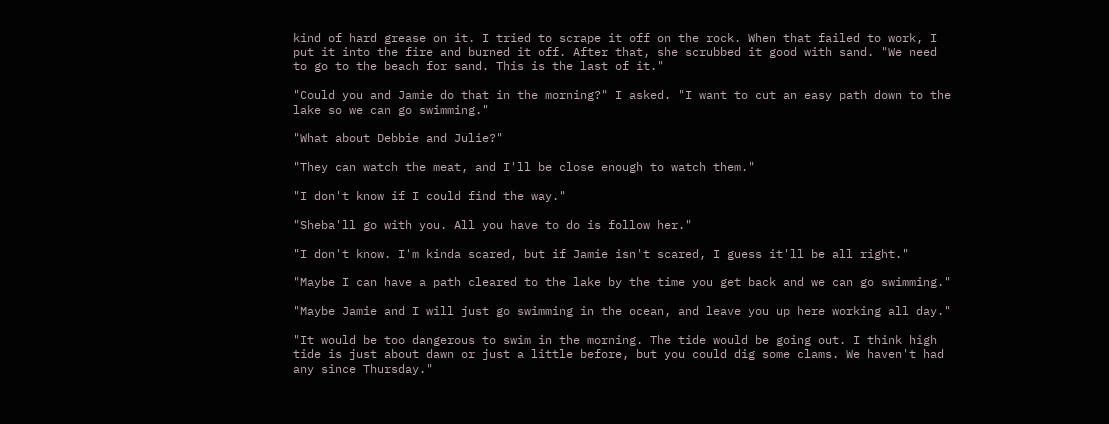kind of hard grease on it. I tried to scrape it off on the rock. When that failed to work, I put it into the fire and burned it off. After that, she scrubbed it good with sand. "We need to go to the beach for sand. This is the last of it."

"Could you and Jamie do that in the morning?" I asked. "I want to cut an easy path down to the lake so we can go swimming."

"What about Debbie and Julie?"

"They can watch the meat, and I'll be close enough to watch them."

"I don't know if I could find the way."

"Sheba'll go with you. All you have to do is follow her."

"I don't know. I'm kinda scared, but if Jamie isn't scared, I guess it'll be all right."

"Maybe I can have a path cleared to the lake by the time you get back and we can go swimming."

"Maybe Jamie and I will just go swimming in the ocean, and leave you up here working all day."

"It would be too dangerous to swim in the morning. The tide would be going out. I think high tide is just about dawn or just a little before, but you could dig some clams. We haven't had any since Thursday."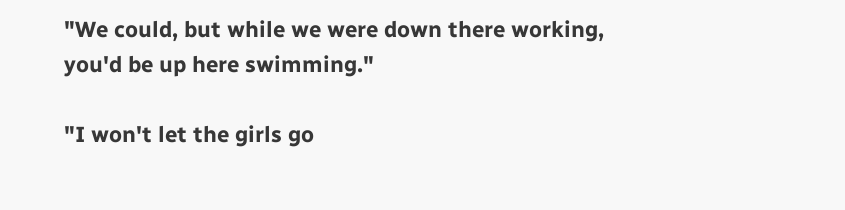"We could, but while we were down there working, you'd be up here swimming."

"I won't let the girls go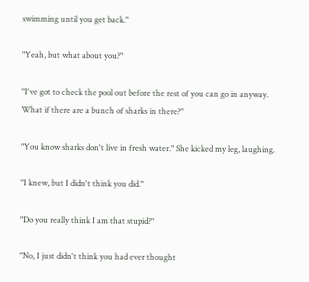swimming until you get back."

"Yeah, but what about you?"

"I've got to check the pool out before the rest of you can go in anyway. What if there are a bunch of sharks in there?"

"You know sharks don't live in fresh water." She kicked my leg, laughing.

"I knew, but I didn't think you did."

"Do you really think I am that stupid?"

"No, I just didn't think you had ever thought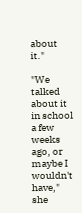about it."

"We talked about it in school a few weeks ago, or maybe I wouldn't have," she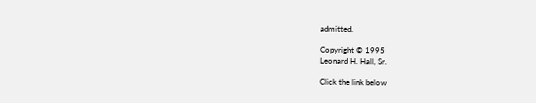admitted.

Copyright © 1995
Leonard H. Hall, Sr.

Click the link below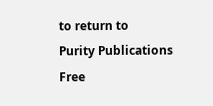to return to
Purity Publications Free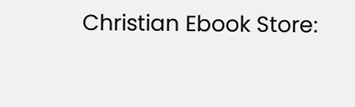Christian Ebook Store: